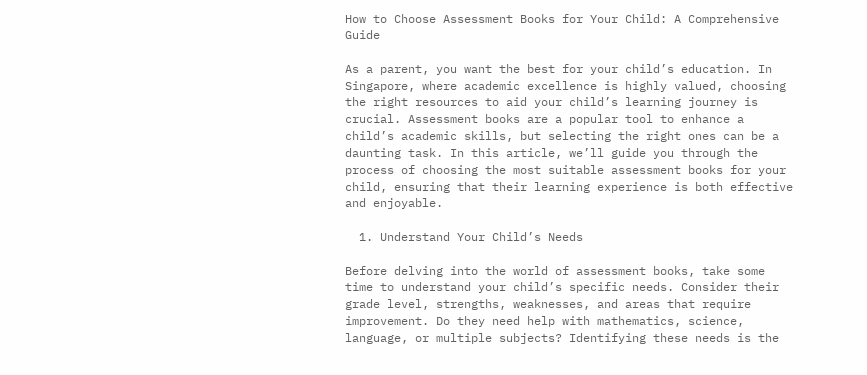How to Choose Assessment Books for Your Child: A Comprehensive Guide

As a parent, you want the best for your child’s education. In Singapore, where academic excellence is highly valued, choosing the right resources to aid your child’s learning journey is crucial. Assessment books are a popular tool to enhance a child’s academic skills, but selecting the right ones can be a daunting task. In this article, we’ll guide you through the process of choosing the most suitable assessment books for your child, ensuring that their learning experience is both effective and enjoyable.

  1. Understand Your Child’s Needs

Before delving into the world of assessment books, take some time to understand your child’s specific needs. Consider their grade level, strengths, weaknesses, and areas that require improvement. Do they need help with mathematics, science, language, or multiple subjects? Identifying these needs is the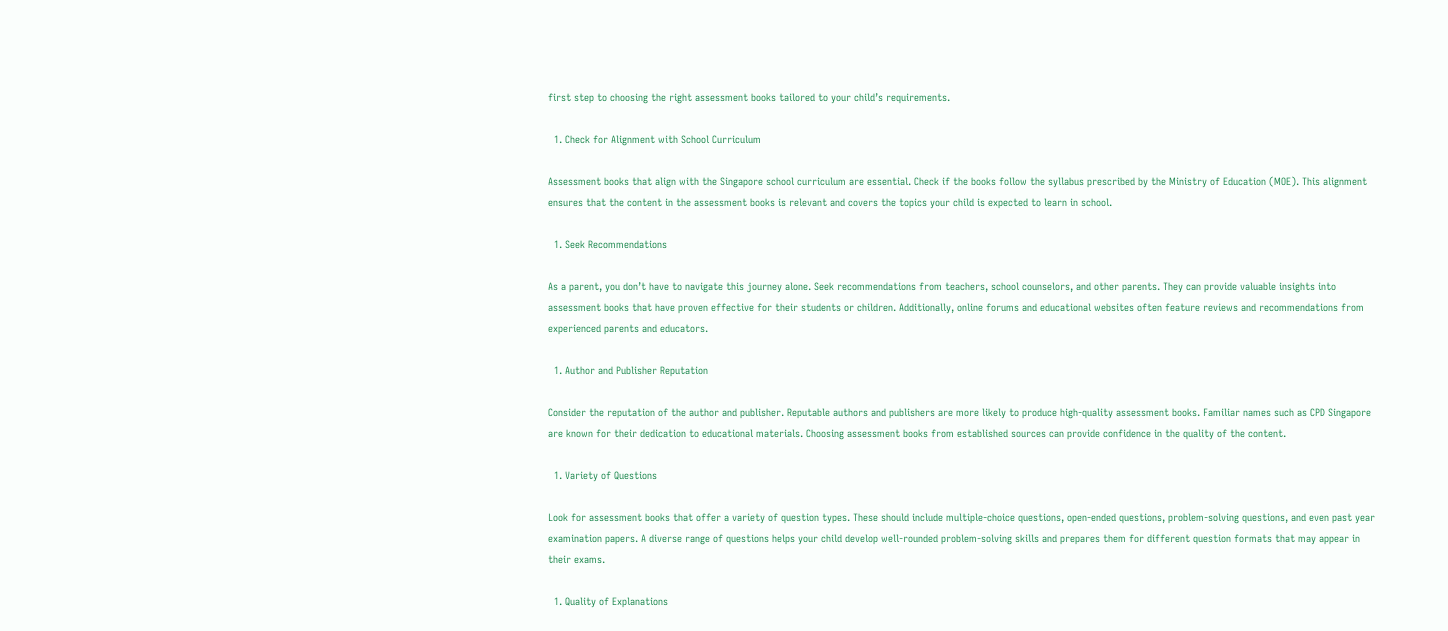first step to choosing the right assessment books tailored to your child’s requirements.

  1. Check for Alignment with School Curriculum

Assessment books that align with the Singapore school curriculum are essential. Check if the books follow the syllabus prescribed by the Ministry of Education (MOE). This alignment ensures that the content in the assessment books is relevant and covers the topics your child is expected to learn in school.

  1. Seek Recommendations

As a parent, you don’t have to navigate this journey alone. Seek recommendations from teachers, school counselors, and other parents. They can provide valuable insights into assessment books that have proven effective for their students or children. Additionally, online forums and educational websites often feature reviews and recommendations from experienced parents and educators.

  1. Author and Publisher Reputation

Consider the reputation of the author and publisher. Reputable authors and publishers are more likely to produce high-quality assessment books. Familiar names such as CPD Singapore are known for their dedication to educational materials. Choosing assessment books from established sources can provide confidence in the quality of the content.

  1. Variety of Questions

Look for assessment books that offer a variety of question types. These should include multiple-choice questions, open-ended questions, problem-solving questions, and even past year examination papers. A diverse range of questions helps your child develop well-rounded problem-solving skills and prepares them for different question formats that may appear in their exams.

  1. Quality of Explanations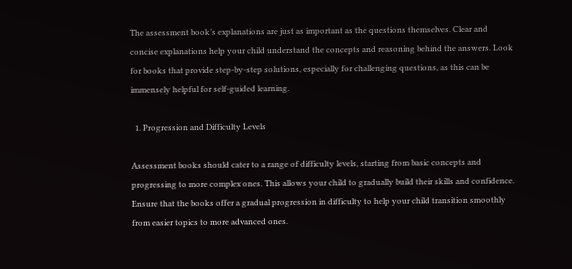The assessment book’s explanations are just as important as the questions themselves. Clear and concise explanations help your child understand the concepts and reasoning behind the answers. Look for books that provide step-by-step solutions, especially for challenging questions, as this can be immensely helpful for self-guided learning.

  1. Progression and Difficulty Levels

Assessment books should cater to a range of difficulty levels, starting from basic concepts and progressing to more complex ones. This allows your child to gradually build their skills and confidence. Ensure that the books offer a gradual progression in difficulty to help your child transition smoothly from easier topics to more advanced ones.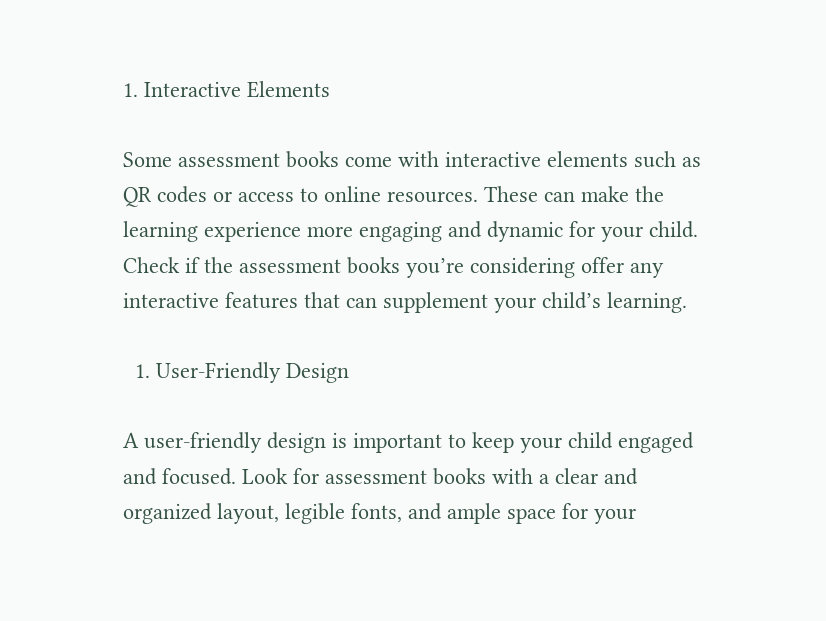1. Interactive Elements

Some assessment books come with interactive elements such as QR codes or access to online resources. These can make the learning experience more engaging and dynamic for your child. Check if the assessment books you’re considering offer any interactive features that can supplement your child’s learning.

  1. User-Friendly Design

A user-friendly design is important to keep your child engaged and focused. Look for assessment books with a clear and organized layout, legible fonts, and ample space for your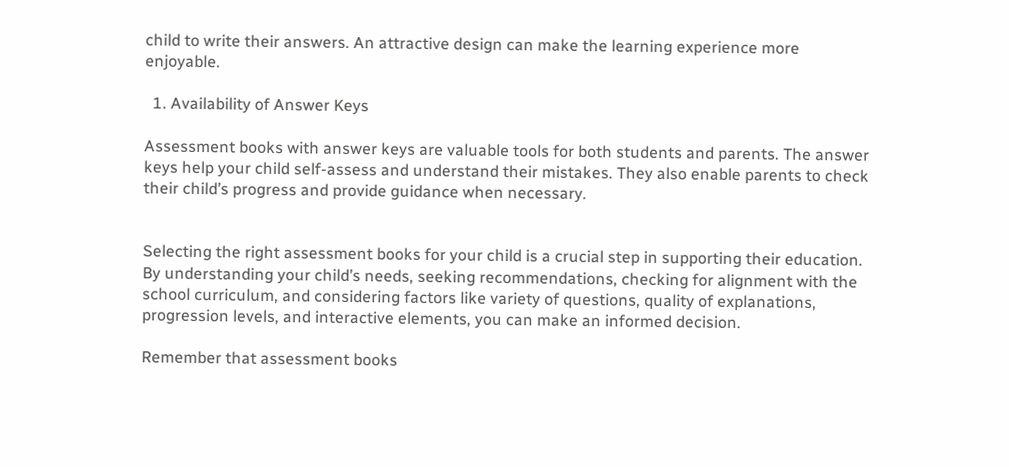child to write their answers. An attractive design can make the learning experience more enjoyable.

  1. Availability of Answer Keys

Assessment books with answer keys are valuable tools for both students and parents. The answer keys help your child self-assess and understand their mistakes. They also enable parents to check their child’s progress and provide guidance when necessary.


Selecting the right assessment books for your child is a crucial step in supporting their education. By understanding your child’s needs, seeking recommendations, checking for alignment with the school curriculum, and considering factors like variety of questions, quality of explanations, progression levels, and interactive elements, you can make an informed decision.

Remember that assessment books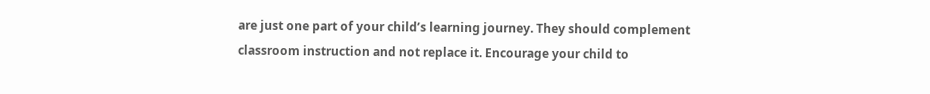are just one part of your child’s learning journey. They should complement classroom instruction and not replace it. Encourage your child to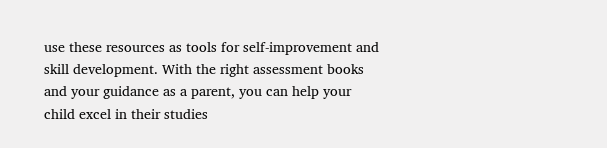use these resources as tools for self-improvement and skill development. With the right assessment books and your guidance as a parent, you can help your child excel in their studies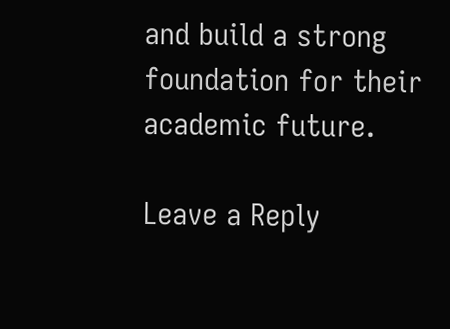and build a strong foundation for their academic future.

Leave a Reply